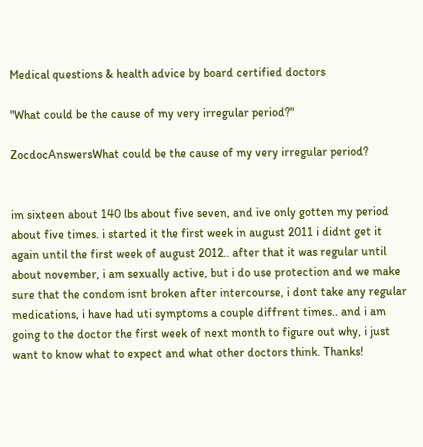Medical questions & health advice by board certified doctors

"What could be the cause of my very irregular period?"

ZocdocAnswersWhat could be the cause of my very irregular period?


im sixteen about 140 lbs about five seven, and ive only gotten my period about five times. i started it the first week in august 2011 i didnt get it again until the first week of august 2012.. after that it was regular until about november, i am sexually active, but i do use protection and we make sure that the condom isnt broken after intercourse, i dont take any regular medications, i have had uti symptoms a couple diffrent times.. and i am going to the doctor the first week of next month to figure out why, i just want to know what to expect and what other doctors think. Thanks!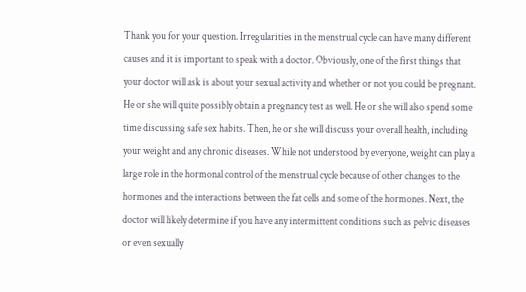Thank you for your question. Irregularities in the menstrual cycle can have many different causes and it is important to speak with a doctor. Obviously, one of the first things that your doctor will ask is about your sexual activity and whether or not you could be pregnant. He or she will quite possibly obtain a pregnancy test as well. He or she will also spend some time discussing safe sex habits. Then, he or she will discuss your overall health, including your weight and any chronic diseases. While not understood by everyone, weight can play a large role in the hormonal control of the menstrual cycle because of other changes to the hormones and the interactions between the fat cells and some of the hormones. Next, the doctor will likely determine if you have any intermittent conditions such as pelvic diseases or even sexually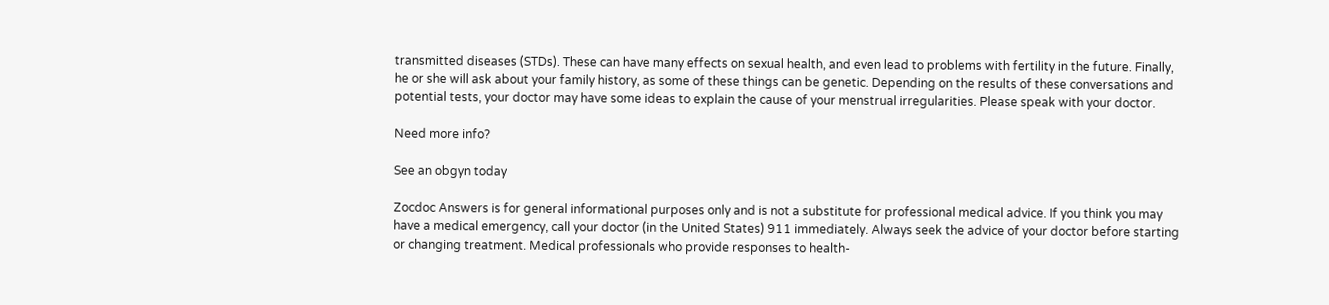transmitted diseases (STDs). These can have many effects on sexual health, and even lead to problems with fertility in the future. Finally, he or she will ask about your family history, as some of these things can be genetic. Depending on the results of these conversations and potential tests, your doctor may have some ideas to explain the cause of your menstrual irregularities. Please speak with your doctor.

Need more info?

See an obgyn today

Zocdoc Answers is for general informational purposes only and is not a substitute for professional medical advice. If you think you may have a medical emergency, call your doctor (in the United States) 911 immediately. Always seek the advice of your doctor before starting or changing treatment. Medical professionals who provide responses to health-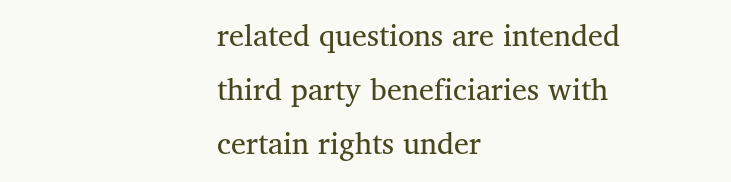related questions are intended third party beneficiaries with certain rights under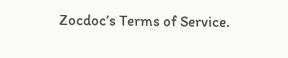Zocdoc’s Terms of Service.